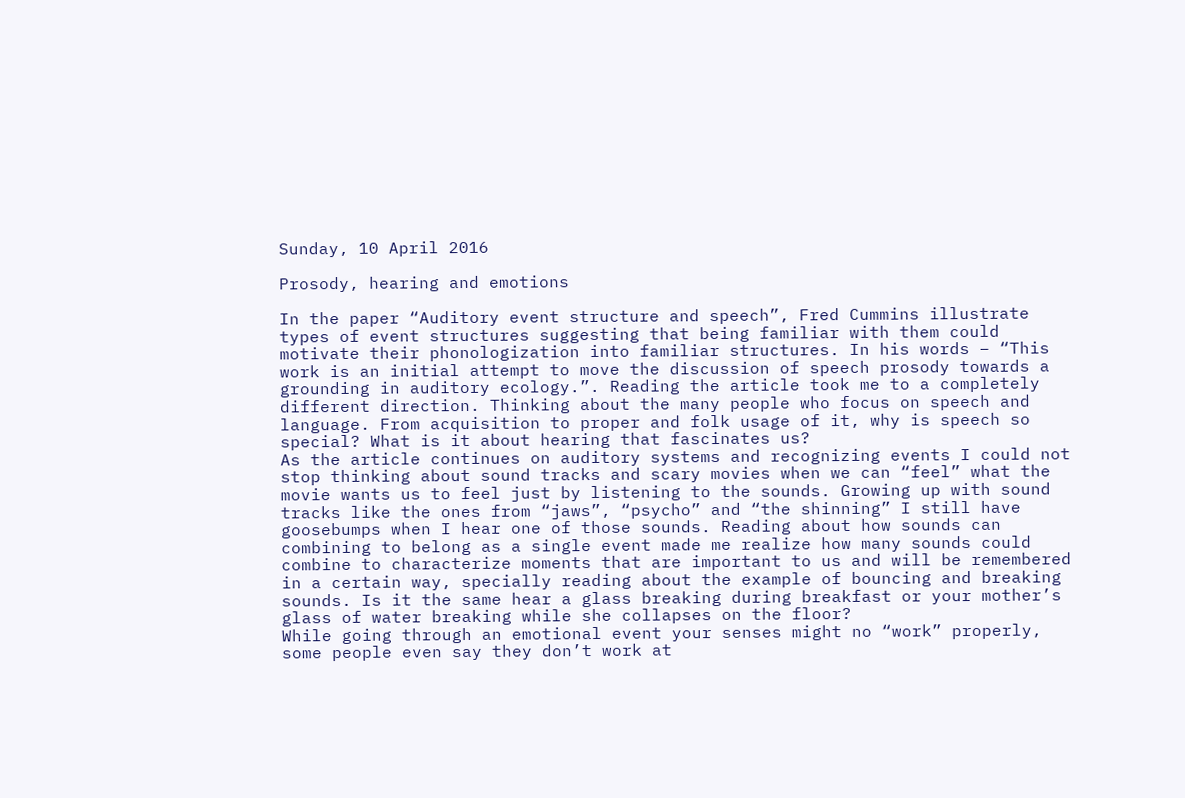Sunday, 10 April 2016

Prosody, hearing and emotions

In the paper “Auditory event structure and speech”, Fred Cummins illustrate types of event structures suggesting that being familiar with them could motivate their phonologization into familiar structures. In his words – “This work is an initial attempt to move the discussion of speech prosody towards a grounding in auditory ecology.”. Reading the article took me to a completely different direction. Thinking about the many people who focus on speech and language. From acquisition to proper and folk usage of it, why is speech so special? What is it about hearing that fascinates us?
As the article continues on auditory systems and recognizing events I could not stop thinking about sound tracks and scary movies when we can “feel” what the movie wants us to feel just by listening to the sounds. Growing up with sound tracks like the ones from “jaws”, “psycho” and “the shinning” I still have goosebumps when I hear one of those sounds. Reading about how sounds can combining to belong as a single event made me realize how many sounds could combine to characterize moments that are important to us and will be remembered in a certain way, specially reading about the example of bouncing and breaking sounds. Is it the same hear a glass breaking during breakfast or your mother’s glass of water breaking while she collapses on the floor?
While going through an emotional event your senses might no “work” properly, some people even say they don’t work at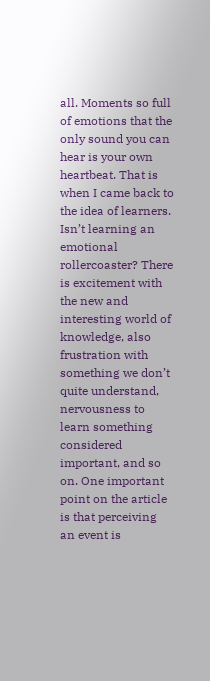all. Moments so full of emotions that the only sound you can hear is your own heartbeat. That is when I came back to the idea of learners. Isn’t learning an emotional rollercoaster? There is excitement with the new and interesting world of knowledge, also frustration with something we don’t quite understand, nervousness to learn something considered important, and so on. One important point on the article is that perceiving an event is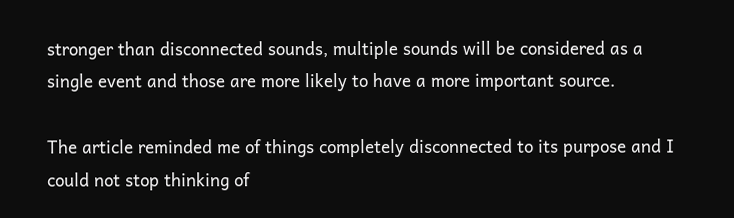stronger than disconnected sounds, multiple sounds will be considered as a single event and those are more likely to have a more important source.

The article reminded me of things completely disconnected to its purpose and I could not stop thinking of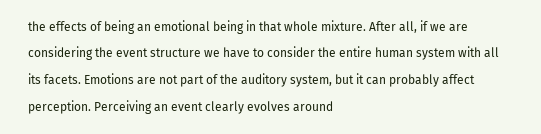the effects of being an emotional being in that whole mixture. After all, if we are considering the event structure we have to consider the entire human system with all its facets. Emotions are not part of the auditory system, but it can probably affect perception. Perceiving an event clearly evolves around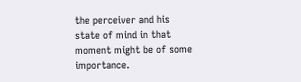the perceiver and his state of mind in that moment might be of some importance.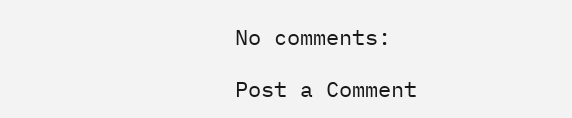No comments:

Post a Comment